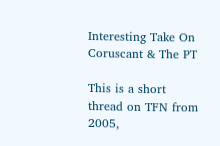Interesting Take On Coruscant & The PT

This is a short thread on TFN from 2005,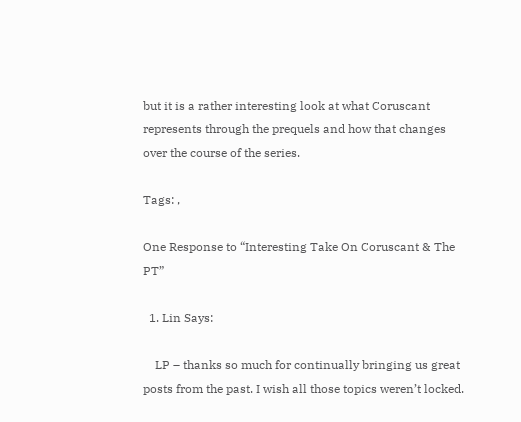but it is a rather interesting look at what Coruscant represents through the prequels and how that changes over the course of the series.

Tags: ,

One Response to “Interesting Take On Coruscant & The PT”

  1. Lin Says:

    LP – thanks so much for continually bringing us great posts from the past. I wish all those topics weren’t locked.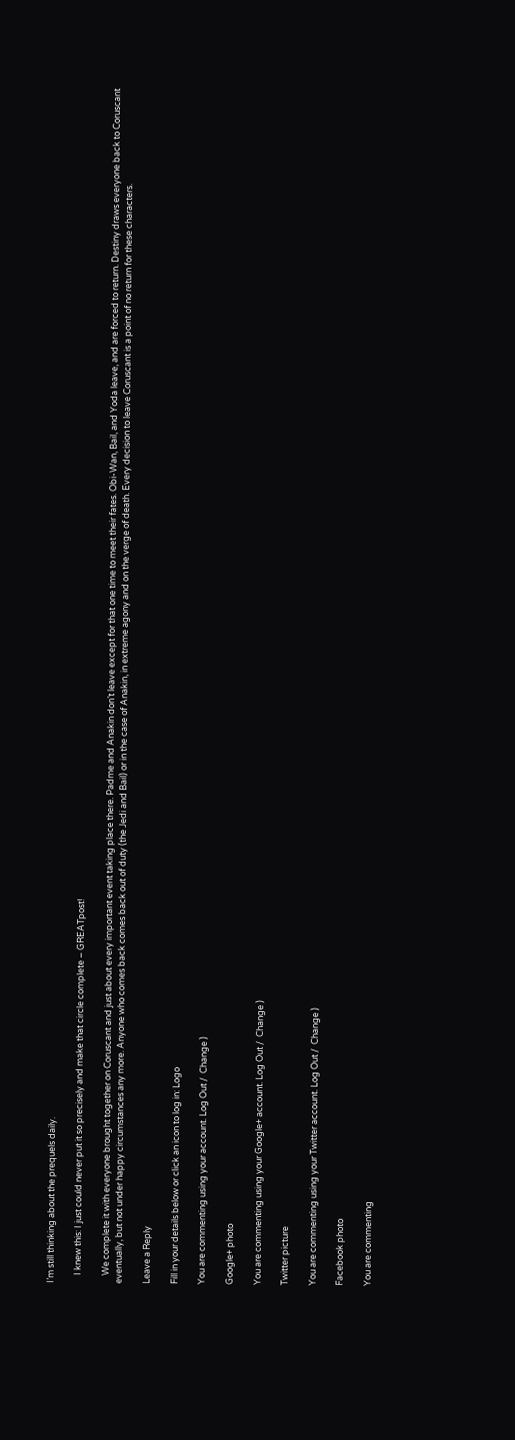I’m still thinking about the prequels daily.

    I knew this: I just could never put it so precisely and make that circle complete – GREATpost!

    We complete it with everyone brought together on Coruscant and just about every important event taking place there. Padme and Anakin don’t leave except for that one time to meet their fates. Obi-Wan, Bail, and Yoda leave, and are forced to return. Destiny draws everyone back to Coruscant eventually, but not under happy circumstances any more. Anyone who comes back comes back out of duty (the Jedi and Bail) or in the case of Anakin, in extreme agony and on the verge of death. Every decision to leave Coruscant is a point of no return for these characters.

Leave a Reply

Fill in your details below or click an icon to log in: Logo

You are commenting using your account. Log Out /  Change )

Google+ photo

You are commenting using your Google+ account. Log Out /  Change )

Twitter picture

You are commenting using your Twitter account. Log Out /  Change )

Facebook photo

You are commenting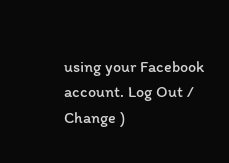using your Facebook account. Log Out /  Change )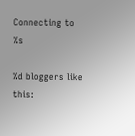Connecting to %s

%d bloggers like this: